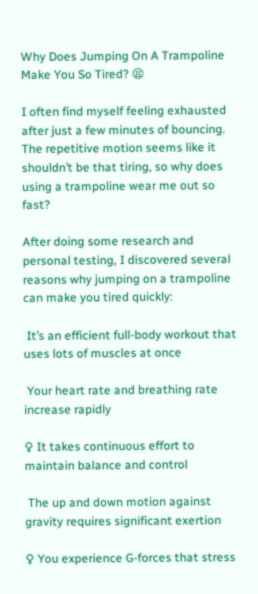Why Does Jumping On A Trampoline Make You So Tired? 😫

I often find myself feeling exhausted after just a few minutes of bouncing. The repetitive motion seems like it shouldn’t be that tiring, so why does using a trampoline wear me out so fast?

After doing some research and personal testing, I discovered several reasons why jumping on a trampoline can make you tired quickly:

 It’s an efficient full-body workout that uses lots of muscles at once

 Your heart rate and breathing rate increase rapidly

♀ It takes continuous effort to maintain balance and control

 The up and down motion against gravity requires significant exertion

♀ You experience G-forces that stress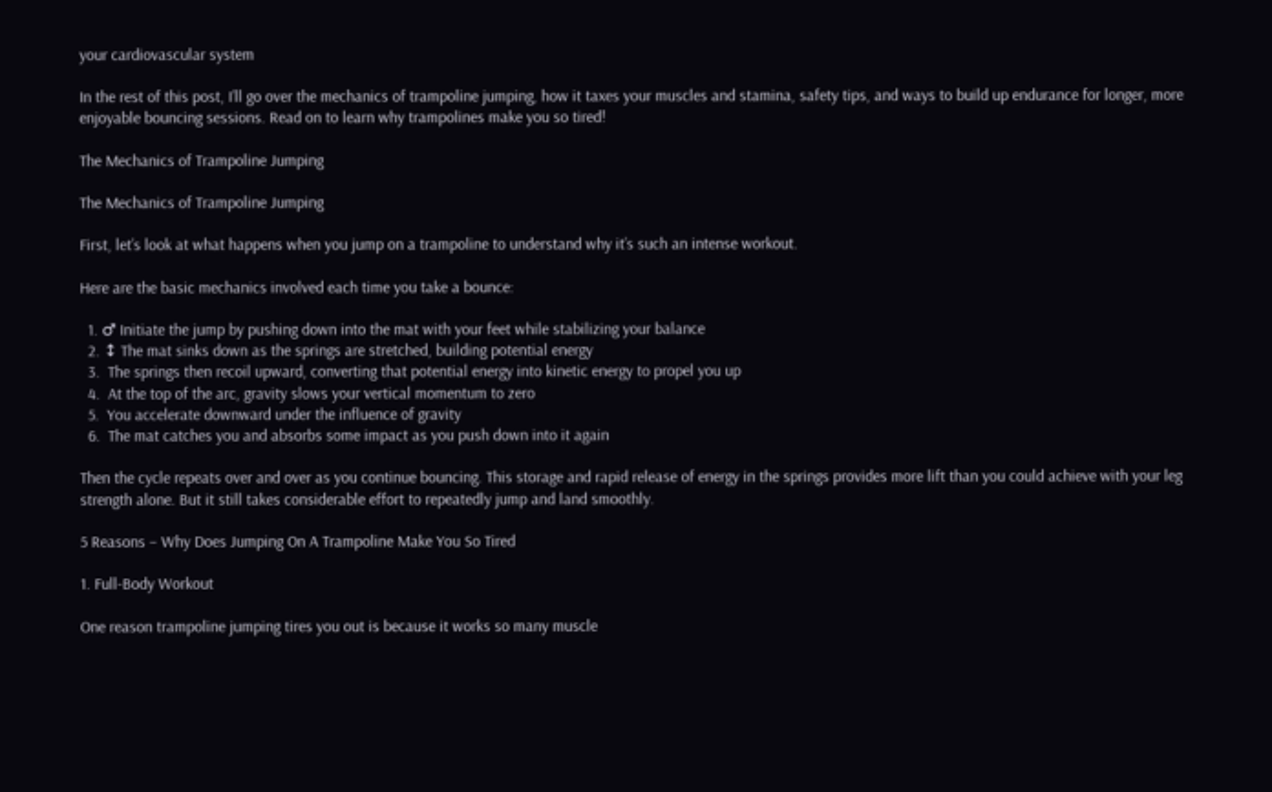your cardiovascular system

In the rest of this post, I’ll go over the mechanics of trampoline jumping, how it taxes your muscles and stamina, safety tips, and ways to build up endurance for longer, more enjoyable bouncing sessions. Read on to learn why trampolines make you so tired!

The Mechanics of Trampoline Jumping

The Mechanics of Trampoline Jumping

First, let’s look at what happens when you jump on a trampoline to understand why it’s such an intense workout.

Here are the basic mechanics involved each time you take a bounce:

  1. ♂ Initiate the jump by pushing down into the mat with your feet while stabilizing your balance
  2. ↕ The mat sinks down as the springs are stretched, building potential energy
  3.  The springs then recoil upward, converting that potential energy into kinetic energy to propel you up
  4.  At the top of the arc, gravity slows your vertical momentum to zero
  5.  You accelerate downward under the influence of gravity
  6.  The mat catches you and absorbs some impact as you push down into it again

Then the cycle repeats over and over as you continue bouncing. This storage and rapid release of energy in the springs provides more lift than you could achieve with your leg strength alone. But it still takes considerable effort to repeatedly jump and land smoothly.

5 Reasons – Why Does Jumping On A Trampoline Make You So Tired

1. Full-Body Workout

One reason trampoline jumping tires you out is because it works so many muscle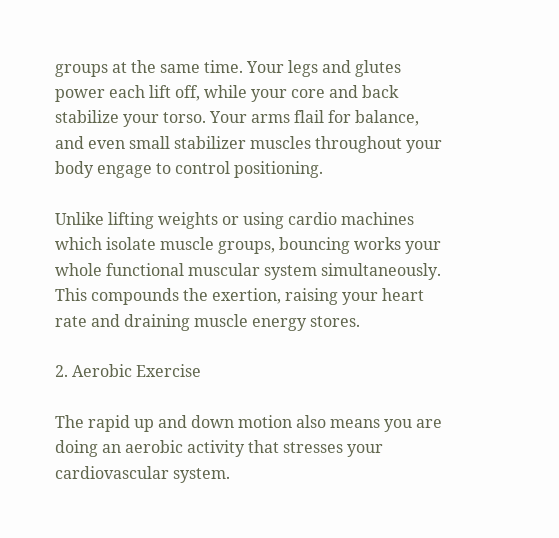groups at the same time. Your legs and glutes power each lift off, while your core and back stabilize your torso. Your arms flail for balance, and even small stabilizer muscles throughout your body engage to control positioning.

Unlike lifting weights or using cardio machines which isolate muscle groups, bouncing works your whole functional muscular system simultaneously. This compounds the exertion, raising your heart rate and draining muscle energy stores.

2. Aerobic Exercise

The rapid up and down motion also means you are doing an aerobic activity that stresses your cardiovascular system.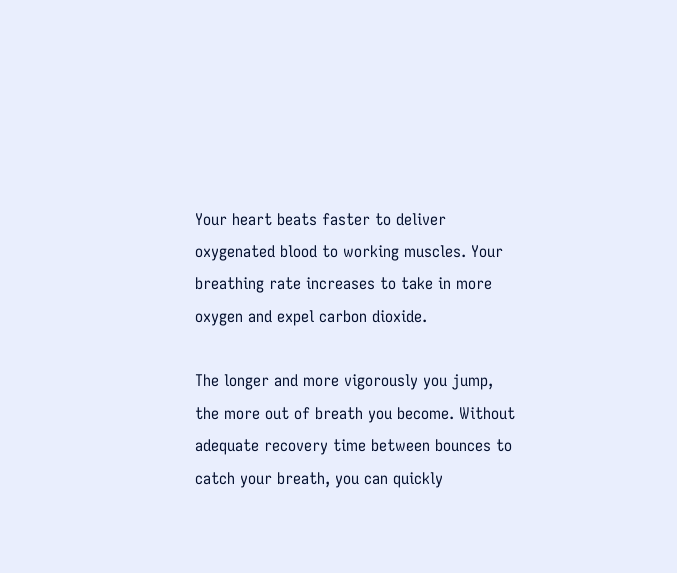Your heart beats faster to deliver oxygenated blood to working muscles. Your breathing rate increases to take in more oxygen and expel carbon dioxide.

The longer and more vigorously you jump, the more out of breath you become. Without adequate recovery time between bounces to catch your breath, you can quickly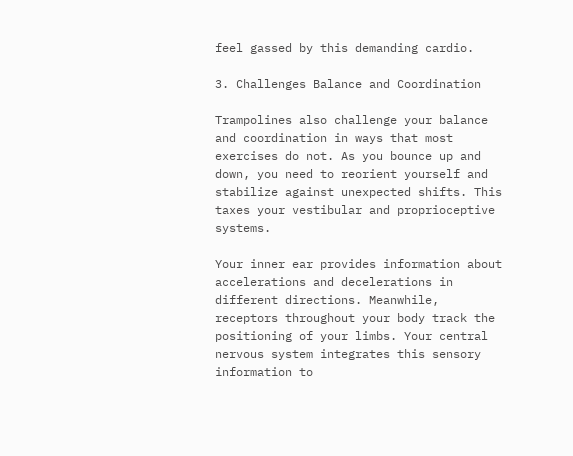feel gassed by this demanding cardio.

3. Challenges Balance and Coordination

Trampolines also challenge your balance and coordination in ways that most exercises do not. As you bounce up and down, you need to reorient yourself and stabilize against unexpected shifts. This taxes your vestibular and proprioceptive systems.

Your inner ear provides information about accelerations and decelerations in different directions. Meanwhile, receptors throughout your body track the positioning of your limbs. Your central nervous system integrates this sensory information to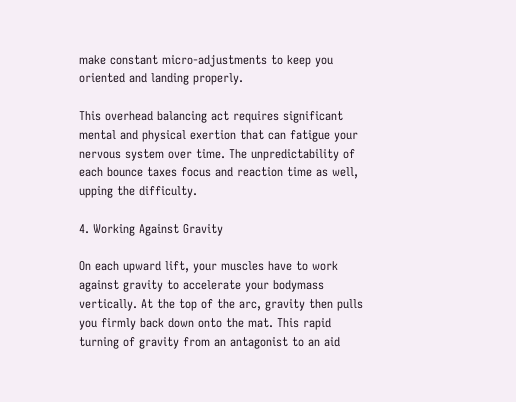make constant micro-adjustments to keep you oriented and landing properly.

This overhead balancing act requires significant mental and physical exertion that can fatigue your nervous system over time. The unpredictability of each bounce taxes focus and reaction time as well, upping the difficulty.

4. Working Against Gravity

On each upward lift, your muscles have to work against gravity to accelerate your bodymass vertically. At the top of the arc, gravity then pulls you firmly back down onto the mat. This rapid turning of gravity from an antagonist to an aid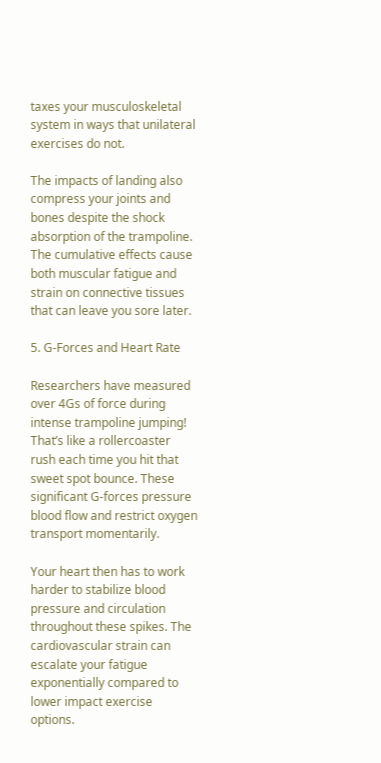taxes your musculoskeletal system in ways that unilateral exercises do not.

The impacts of landing also compress your joints and bones despite the shock absorption of the trampoline. The cumulative effects cause both muscular fatigue and strain on connective tissues that can leave you sore later.

5. G-Forces and Heart Rate

Researchers have measured over 4Gs of force during intense trampoline jumping! That’s like a rollercoaster rush each time you hit that sweet spot bounce. These significant G-forces pressure blood flow and restrict oxygen transport momentarily.

Your heart then has to work harder to stabilize blood pressure and circulation throughout these spikes. The cardiovascular strain can escalate your fatigue exponentially compared to lower impact exercise options.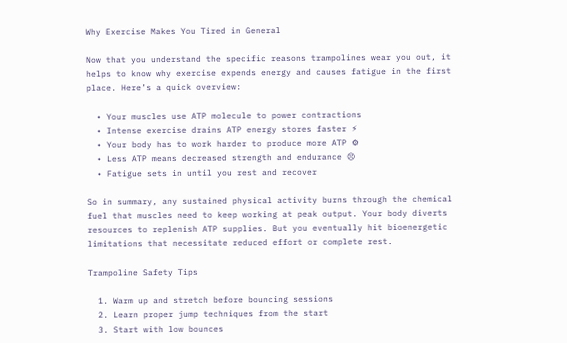Why Exercise Makes You Tired in General

Now that you understand the specific reasons trampolines wear you out, it helps to know why exercise expends energy and causes fatigue in the first place. Here’s a quick overview:

  • Your muscles use ATP molecule to power contractions
  • Intense exercise drains ATP energy stores faster ⚡
  • Your body has to work harder to produce more ATP ⚙
  • Less ATP means decreased strength and endurance 😣
  • Fatigue sets in until you rest and recover

So in summary, any sustained physical activity burns through the chemical fuel that muscles need to keep working at peak output. Your body diverts resources to replenish ATP supplies. But you eventually hit bioenergetic limitations that necessitate reduced effort or complete rest.

Trampoline Safety Tips

  1. Warm up and stretch before bouncing sessions
  2. Learn proper jump techniques from the start
  3. Start with low bounces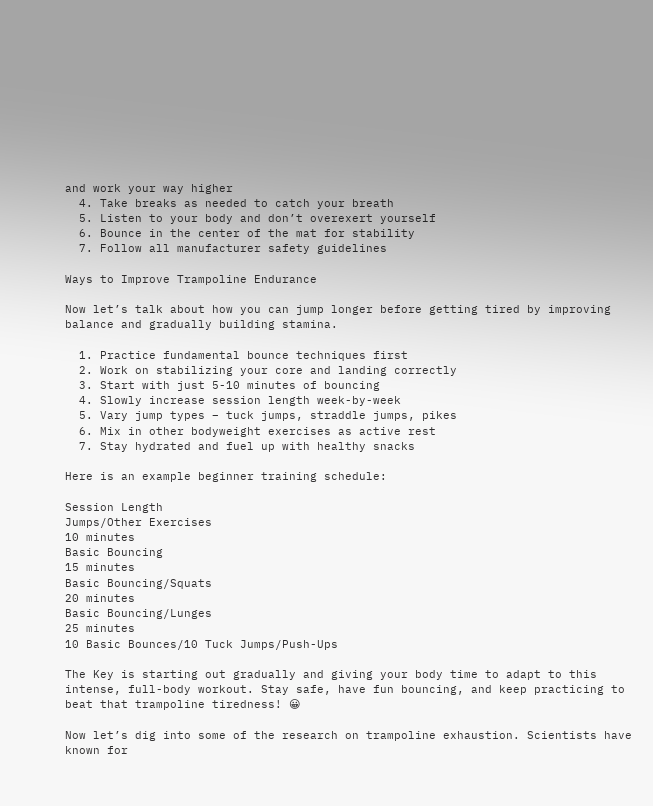and work your way higher
  4. Take breaks as needed to catch your breath
  5. Listen to your body and don’t overexert yourself
  6. Bounce in the center of the mat for stability
  7. Follow all manufacturer safety guidelines

Ways to Improve Trampoline Endurance

Now let’s talk about how you can jump longer before getting tired by improving balance and gradually building stamina.

  1. Practice fundamental bounce techniques first
  2. Work on stabilizing your core and landing correctly
  3. Start with just 5-10 minutes of bouncing
  4. Slowly increase session length week-by-week
  5. Vary jump types – tuck jumps, straddle jumps, pikes
  6. Mix in other bodyweight exercises as active rest
  7. Stay hydrated and fuel up with healthy snacks

Here is an example beginner training schedule:

Session Length
Jumps/Other Exercises
10 minutes
Basic Bouncing
15 minutes
Basic Bouncing/Squats
20 minutes
Basic Bouncing/Lunges
25 minutes
10 Basic Bounces/10 Tuck Jumps/Push-Ups

The Key is starting out gradually and giving your body time to adapt to this intense, full-body workout. Stay safe, have fun bouncing, and keep practicing to beat that trampoline tiredness! 😀

Now let’s dig into some of the research on trampoline exhaustion. Scientists have known for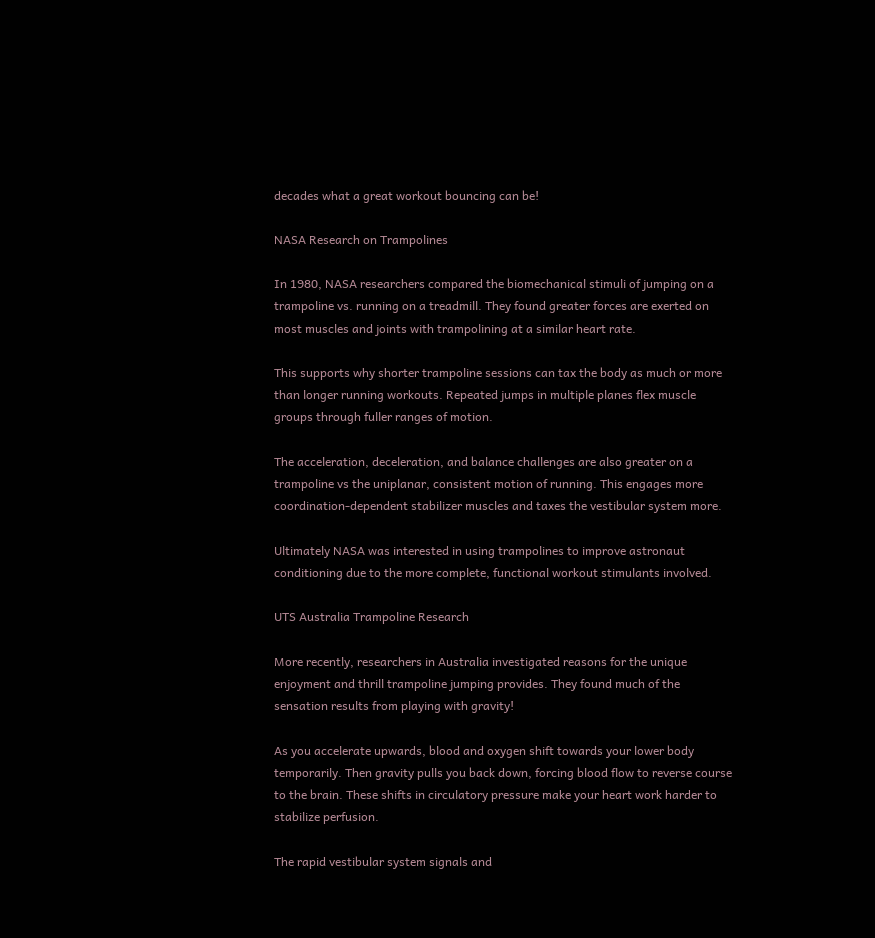decades what a great workout bouncing can be!

NASA Research on Trampolines

In 1980, NASA researchers compared the biomechanical stimuli of jumping on a trampoline vs. running on a treadmill. They found greater forces are exerted on most muscles and joints with trampolining at a similar heart rate.

This supports why shorter trampoline sessions can tax the body as much or more than longer running workouts. Repeated jumps in multiple planes flex muscle groups through fuller ranges of motion.

The acceleration, deceleration, and balance challenges are also greater on a trampoline vs the uniplanar, consistent motion of running. This engages more coordination-dependent stabilizer muscles and taxes the vestibular system more.

Ultimately NASA was interested in using trampolines to improve astronaut conditioning due to the more complete, functional workout stimulants involved.

UTS Australia Trampoline Research

More recently, researchers in Australia investigated reasons for the unique enjoyment and thrill trampoline jumping provides. They found much of the sensation results from playing with gravity!

As you accelerate upwards, blood and oxygen shift towards your lower body temporarily. Then gravity pulls you back down, forcing blood flow to reverse course to the brain. These shifts in circulatory pressure make your heart work harder to stabilize perfusion.

The rapid vestibular system signals and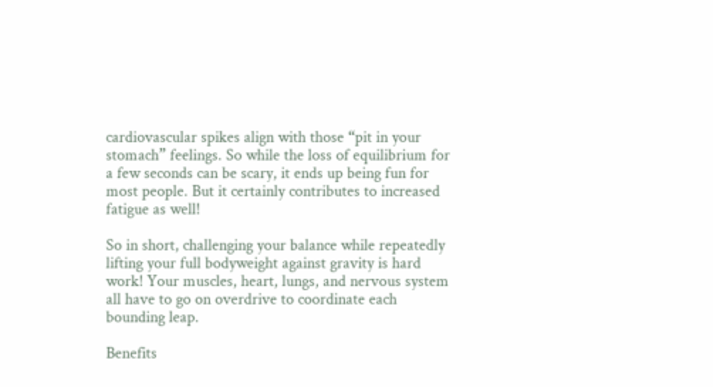cardiovascular spikes align with those “pit in your stomach” feelings. So while the loss of equilibrium for a few seconds can be scary, it ends up being fun for most people. But it certainly contributes to increased fatigue as well!

So in short, challenging your balance while repeatedly lifting your full bodyweight against gravity is hard work! Your muscles, heart, lungs, and nervous system all have to go on overdrive to coordinate each bounding leap.

Benefits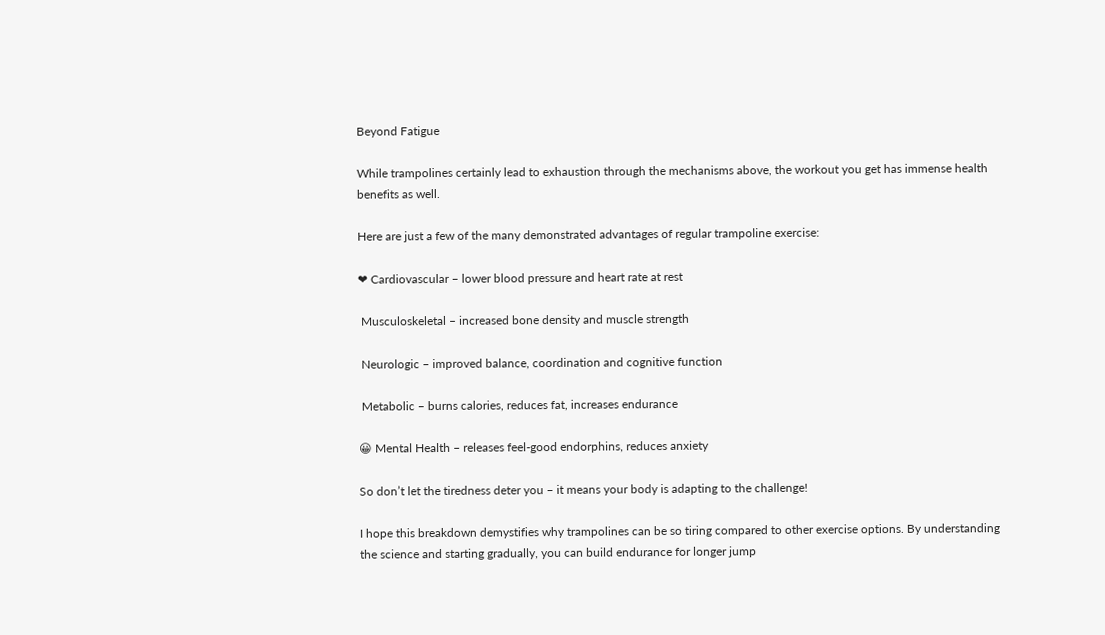Beyond Fatigue

While trampolines certainly lead to exhaustion through the mechanisms above, the workout you get has immense health benefits as well.

Here are just a few of the many demonstrated advantages of regular trampoline exercise:

❤ Cardiovascular – lower blood pressure and heart rate at rest

 Musculoskeletal – increased bone density and muscle strength

 Neurologic – improved balance, coordination and cognitive function

 Metabolic – burns calories, reduces fat, increases endurance

😀 Mental Health – releases feel-good endorphins, reduces anxiety

So don’t let the tiredness deter you – it means your body is adapting to the challenge!

I hope this breakdown demystifies why trampolines can be so tiring compared to other exercise options. By understanding the science and starting gradually, you can build endurance for longer jump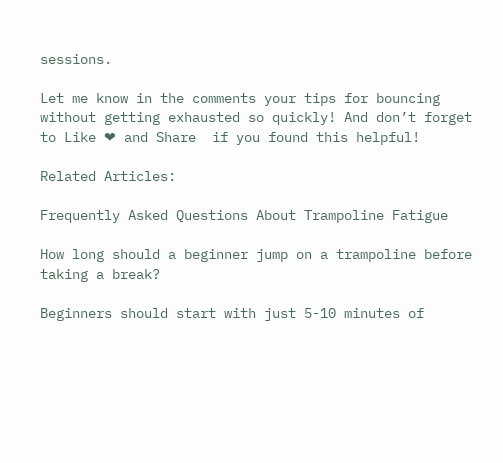sessions.

Let me know in the comments your tips for bouncing without getting exhausted so quickly! And don’t forget to Like ❤ and Share  if you found this helpful!

Related Articles:

Frequently Asked Questions About Trampoline Fatigue

How long should a beginner jump on a trampoline before taking a break?

Beginners should start with just 5-10 minutes of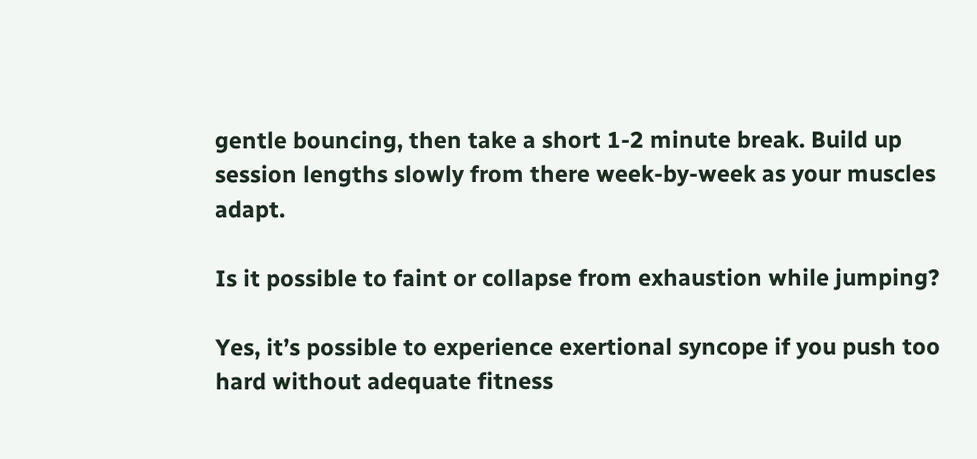gentle bouncing, then take a short 1-2 minute break. Build up session lengths slowly from there week-by-week as your muscles adapt.

Is it possible to faint or collapse from exhaustion while jumping?

Yes, it’s possible to experience exertional syncope if you push too hard without adequate fitness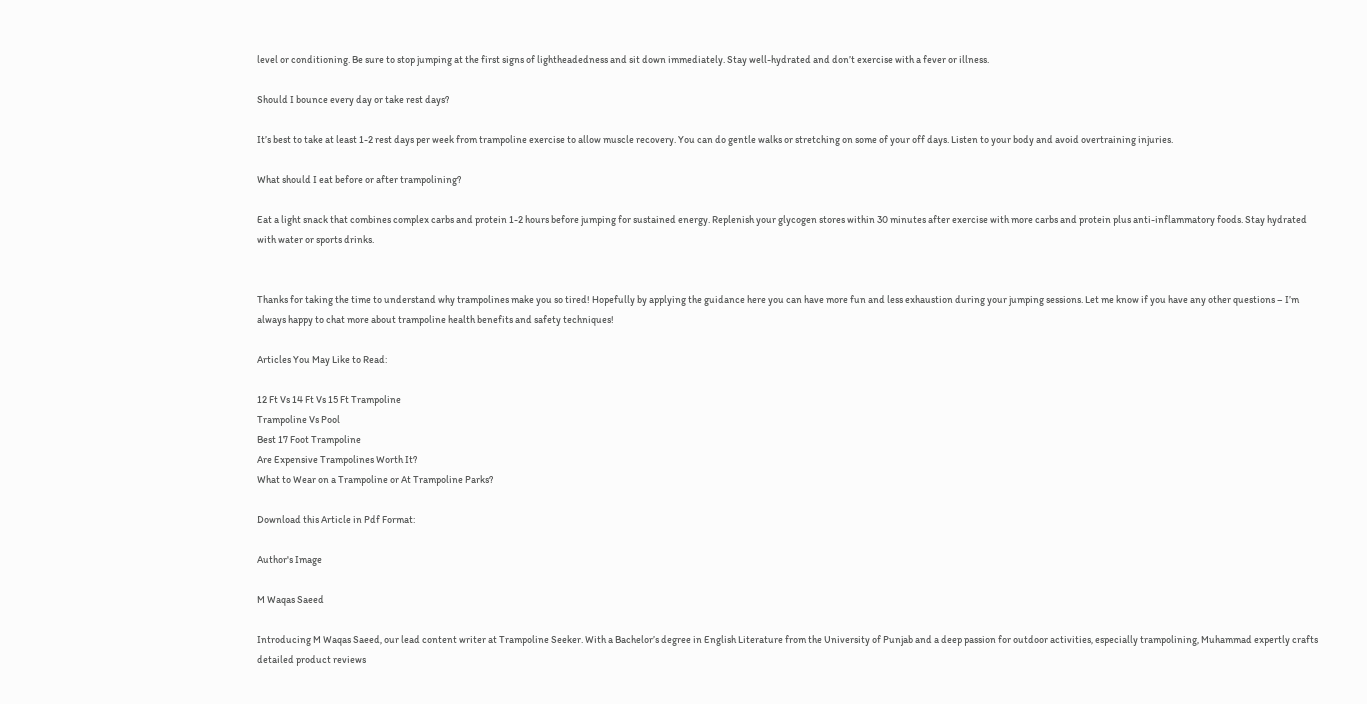level or conditioning. Be sure to stop jumping at the first signs of lightheadedness and sit down immediately. Stay well-hydrated and don’t exercise with a fever or illness.

Should I bounce every day or take rest days?

It’s best to take at least 1-2 rest days per week from trampoline exercise to allow muscle recovery. You can do gentle walks or stretching on some of your off days. Listen to your body and avoid overtraining injuries.

What should I eat before or after trampolining?

Eat a light snack that combines complex carbs and protein 1-2 hours before jumping for sustained energy. Replenish your glycogen stores within 30 minutes after exercise with more carbs and protein plus anti-inflammatory foods. Stay hydrated with water or sports drinks.


Thanks for taking the time to understand why trampolines make you so tired! Hopefully by applying the guidance here you can have more fun and less exhaustion during your jumping sessions. Let me know if you have any other questions – I’m always happy to chat more about trampoline health benefits and safety techniques!

Articles You May Like to Read:

12 Ft Vs 14 Ft Vs 15 Ft Trampoline
Trampoline Vs Pool
Best 17 Foot Trampoline
Are Expensive Trampolines Worth It?
What to Wear on a Trampoline or At Trampoline Parks?

Download this Article in Pdf Format:

Author's Image

M Waqas Saeed

Introducing M Waqas Saeed, our lead content writer at Trampoline Seeker. With a Bachelor’s degree in English Literature from the University of Punjab and a deep passion for outdoor activities, especially trampolining, Muhammad expertly crafts detailed product reviews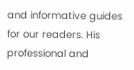and informative guides for our readers. His professional and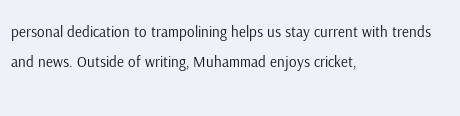personal dedication to trampolining helps us stay current with trends and news. Outside of writing, Muhammad enjoys cricket,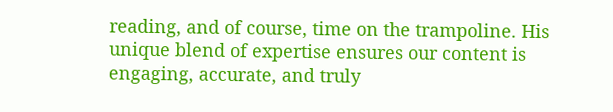reading, and of course, time on the trampoline. His unique blend of expertise ensures our content is engaging, accurate, and truly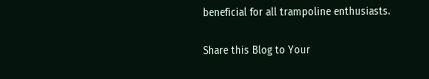beneficial for all trampoline enthusiasts.

Share this Blog to Your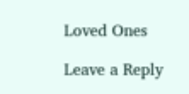Loved Ones

Leave a Reply